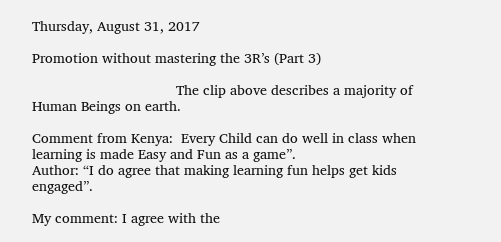Thursday, August 31, 2017

Promotion without mastering the 3R’s (Part 3)

                                    The clip above describes a majority of Human Beings on earth.

Comment from Kenya:  Every Child can do well in class when learning is made Easy and Fun as a game”.
Author: “I do agree that making learning fun helps get kids engaged”.

My comment: I agree with the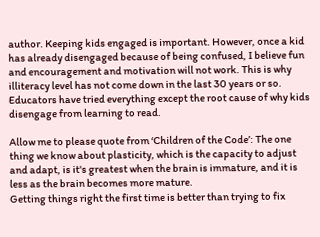author. Keeping kids engaged is important. However, once a kid has already disengaged because of being confused, I believe fun and encouragement and motivation will not work. This is why illiteracy level has not come down in the last 30 years or so. Educators have tried everything except the root cause of why kids disengage from learning to read.

Allow me to please quote from ‘Children of the Code’: The one thing we know about plasticity, which is the capacity to adjust and adapt, is it's greatest when the brain is immature, and it is less as the brain becomes more mature.
Getting things right the first time is better than trying to fix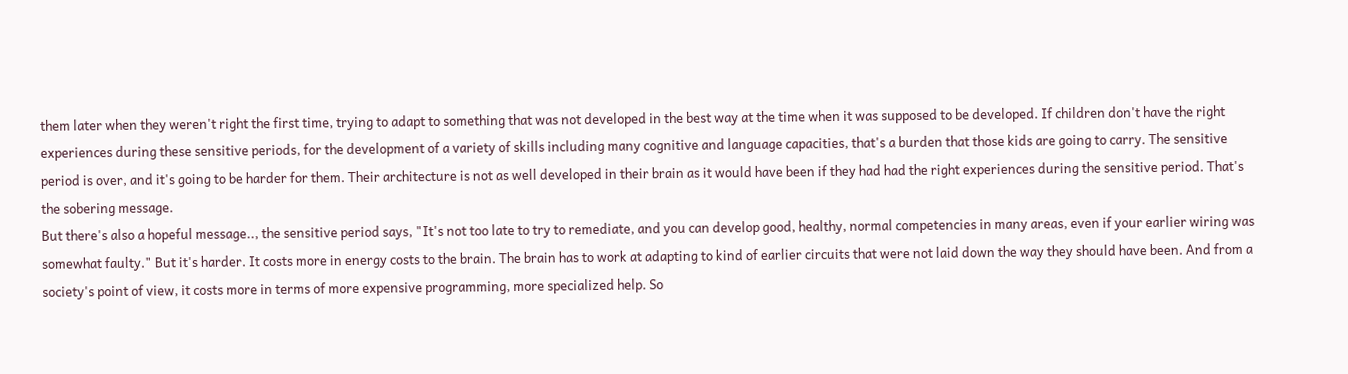them later when they weren't right the first time, trying to adapt to something that was not developed in the best way at the time when it was supposed to be developed. If children don't have the right experiences during these sensitive periods, for the development of a variety of skills including many cognitive and language capacities, that's a burden that those kids are going to carry. The sensitive period is over, and it's going to be harder for them. Their architecture is not as well developed in their brain as it would have been if they had had the right experiences during the sensitive period. That's the sobering message.
But there's also a hopeful message.., the sensitive period says, "It's not too late to try to remediate, and you can develop good, healthy, normal competencies in many areas, even if your earlier wiring was somewhat faulty." But it's harder. It costs more in energy costs to the brain. The brain has to work at adapting to kind of earlier circuits that were not laid down the way they should have been. And from a society's point of view, it costs more in terms of more expensive programming, more specialized help. So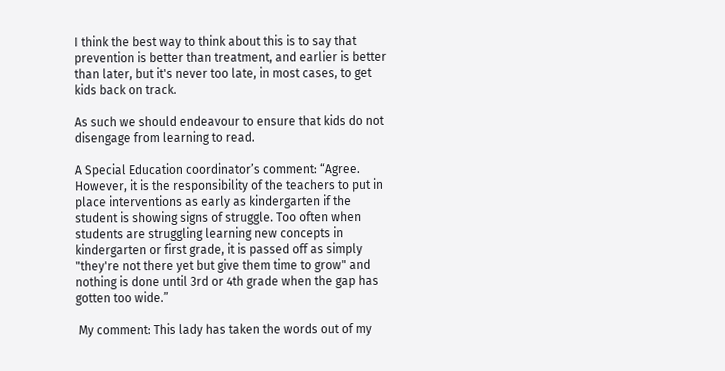I think the best way to think about this is to say that prevention is better than treatment, and earlier is better than later, but it's never too late, in most cases, to get kids back on track.

As such we should endeavour to ensure that kids do not disengage from learning to read.

A Special Education coordinator’s comment: “Agree. However, it is the responsibility of the teachers to put in place interventions as early as kindergarten if the student is showing signs of struggle. Too often when students are struggling learning new concepts in kindergarten or first grade, it is passed off as simply "they're not there yet but give them time to grow" and nothing is done until 3rd or 4th grade when the gap has gotten too wide.”

 My comment: This lady has taken the words out of my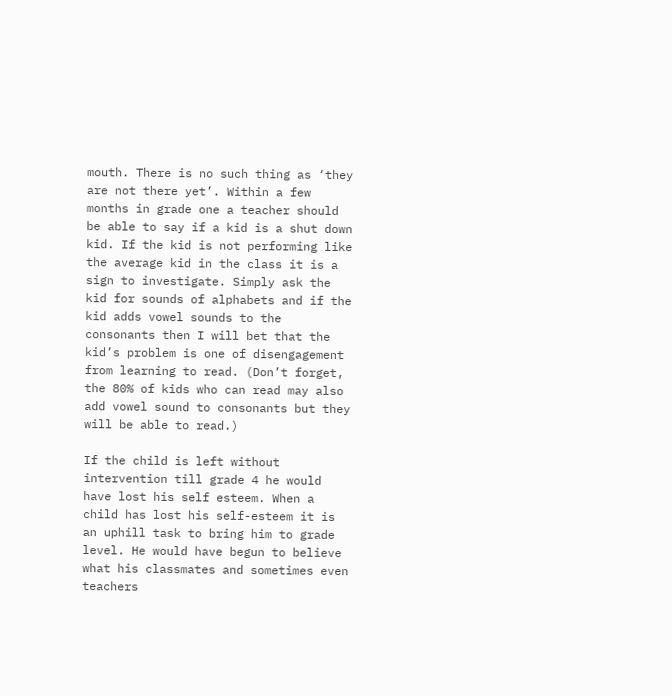mouth. There is no such thing as ‘they are not there yet’. Within a few months in grade one a teacher should be able to say if a kid is a shut down kid. If the kid is not performing like the average kid in the class it is a sign to investigate. Simply ask the kid for sounds of alphabets and if the kid adds vowel sounds to the consonants then I will bet that the kid’s problem is one of disengagement from learning to read. (Don’t forget, the 80% of kids who can read may also add vowel sound to consonants but they will be able to read.)

If the child is left without intervention till grade 4 he would have lost his self esteem. When a child has lost his self-esteem it is an uphill task to bring him to grade level. He would have begun to believe what his classmates and sometimes even teachers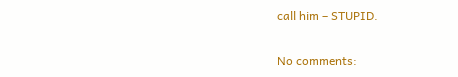call him – STUPID.

No comments: